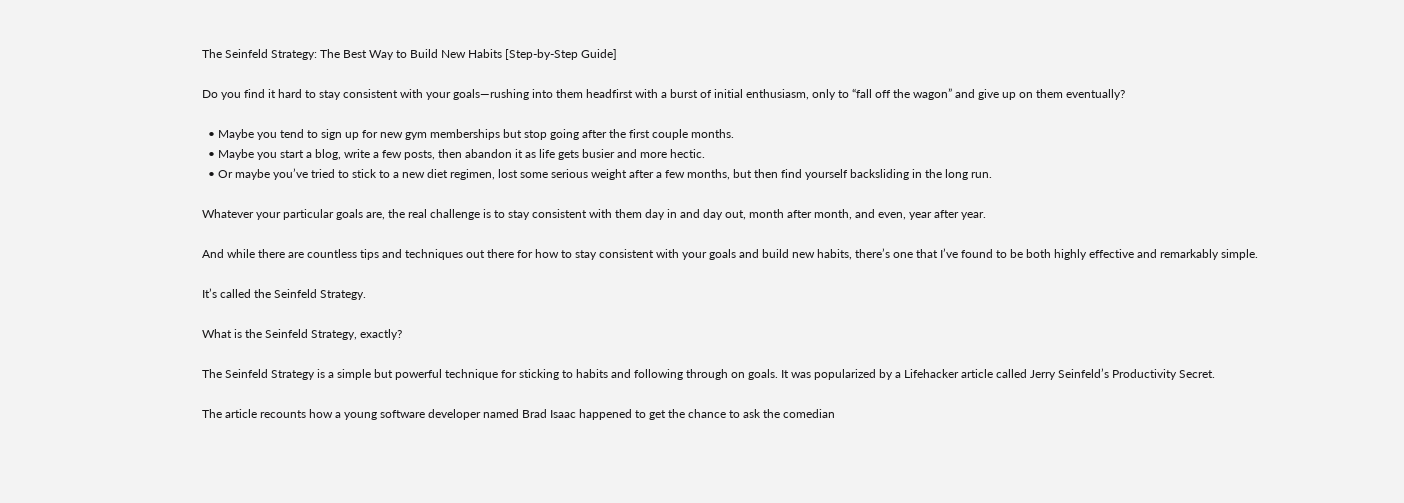The Seinfeld Strategy: The Best Way to Build New Habits [Step-by-Step Guide]

Do you find it hard to stay consistent with your goals—rushing into them headfirst with a burst of initial enthusiasm, only to “fall off the wagon” and give up on them eventually?

  • Maybe you tend to sign up for new gym memberships but stop going after the first couple months.
  • Maybe you start a blog, write a few posts, then abandon it as life gets busier and more hectic.
  • Or maybe you’ve tried to stick to a new diet regimen, lost some serious weight after a few months, but then find yourself backsliding in the long run.

Whatever your particular goals are, the real challenge is to stay consistent with them day in and day out, month after month, and even, year after year.

And while there are countless tips and techniques out there for how to stay consistent with your goals and build new habits, there’s one that I’ve found to be both highly effective and remarkably simple.

It’s called the Seinfeld Strategy.

What is the Seinfeld Strategy, exactly?

The Seinfeld Strategy is a simple but powerful technique for sticking to habits and following through on goals. It was popularized by a Lifehacker article called Jerry Seinfeld’s Productivity Secret.

The article recounts how a young software developer named Brad Isaac happened to get the chance to ask the comedian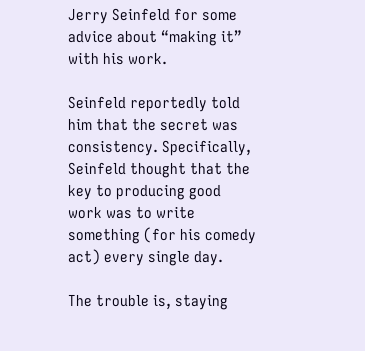Jerry Seinfeld for some advice about “making it” with his work.

Seinfeld reportedly told him that the secret was consistency. Specifically, Seinfeld thought that the key to producing good work was to write something (for his comedy act) every single day.

The trouble is, staying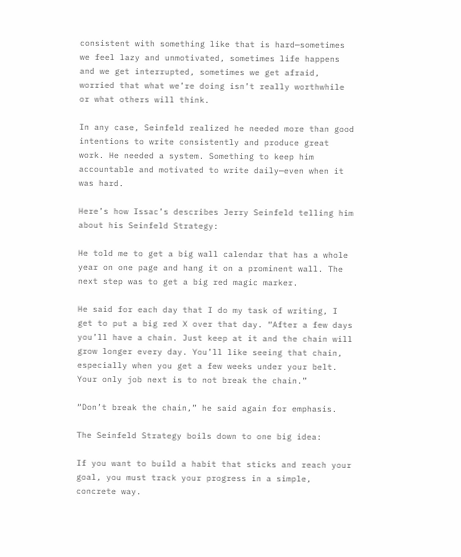consistent with something like that is hard—sometimes we feel lazy and unmotivated, sometimes life happens and we get interrupted, sometimes we get afraid, worried that what we’re doing isn’t really worthwhile or what others will think.

In any case, Seinfeld realized he needed more than good intentions to write consistently and produce great work. He needed a system. Something to keep him accountable and motivated to write daily—even when it was hard.

Here’s how Issac’s describes Jerry Seinfeld telling him about his Seinfeld Strategy:

He told me to get a big wall calendar that has a whole year on one page and hang it on a prominent wall. The next step was to get a big red magic marker.

He said for each day that I do my task of writing, I get to put a big red X over that day. “After a few days you’ll have a chain. Just keep at it and the chain will grow longer every day. You’ll like seeing that chain, especially when you get a few weeks under your belt. Your only job next is to not break the chain.”

“Don’t break the chain,” he said again for emphasis.

The Seinfeld Strategy boils down to one big idea:

If you want to build a habit that sticks and reach your goal, you must track your progress in a simple, concrete way.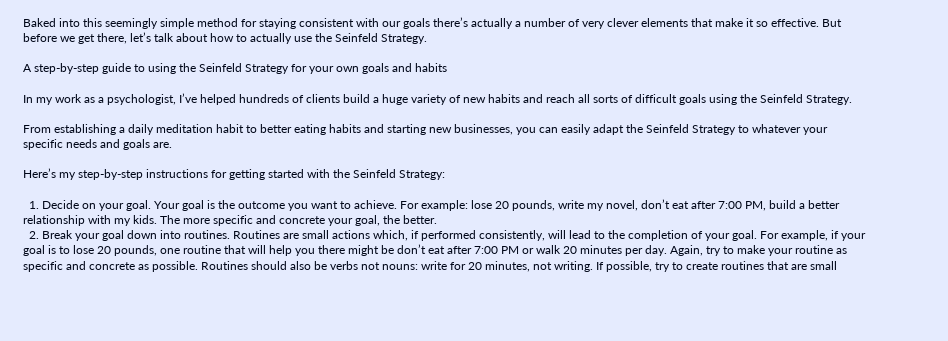Baked into this seemingly simple method for staying consistent with our goals there’s actually a number of very clever elements that make it so effective. But before we get there, let’s talk about how to actually use the Seinfeld Strategy.

A step-by-step guide to using the Seinfeld Strategy for your own goals and habits

In my work as a psychologist, I’ve helped hundreds of clients build a huge variety of new habits and reach all sorts of difficult goals using the Seinfeld Strategy.

From establishing a daily meditation habit to better eating habits and starting new businesses, you can easily adapt the Seinfeld Strategy to whatever your specific needs and goals are.

Here’s my step-by-step instructions for getting started with the Seinfeld Strategy:

  1. Decide on your goal. Your goal is the outcome you want to achieve. For example: lose 20 pounds, write my novel, don’t eat after 7:00 PM, build a better relationship with my kids. The more specific and concrete your goal, the better.
  2. Break your goal down into routines. Routines are small actions which, if performed consistently, will lead to the completion of your goal. For example, if your goal is to lose 20 pounds, one routine that will help you there might be don’t eat after 7:00 PM or walk 20 minutes per day. Again, try to make your routine as specific and concrete as possible. Routines should also be verbs not nouns: write for 20 minutes, not writing. If possible, try to create routines that are small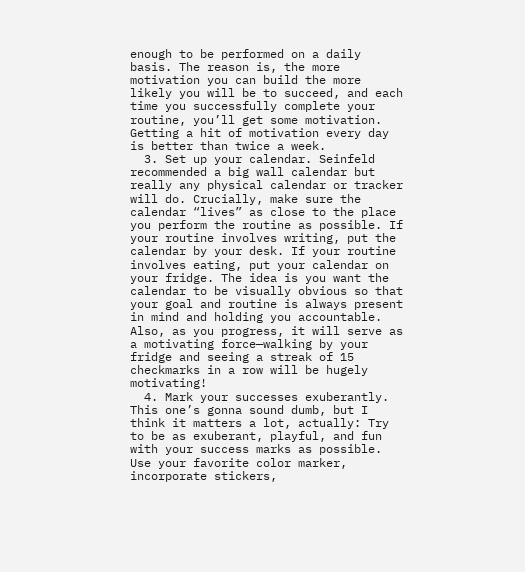enough to be performed on a daily basis. The reason is, the more motivation you can build the more likely you will be to succeed, and each time you successfully complete your routine, you’ll get some motivation. Getting a hit of motivation every day is better than twice a week.
  3. Set up your calendar. Seinfeld recommended a big wall calendar but really any physical calendar or tracker will do. Crucially, make sure the calendar “lives” as close to the place you perform the routine as possible. If your routine involves writing, put the calendar by your desk. If your routine involves eating, put your calendar on your fridge. The idea is you want the calendar to be visually obvious so that your goal and routine is always present in mind and holding you accountable. Also, as you progress, it will serve as a motivating force—walking by your fridge and seeing a streak of 15 checkmarks in a row will be hugely motivating!
  4. Mark your successes exuberantly. This one’s gonna sound dumb, but I think it matters a lot, actually: Try to be as exuberant, playful, and fun with your success marks as possible. Use your favorite color marker, incorporate stickers,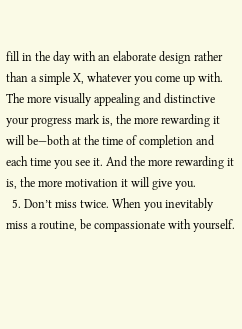fill in the day with an elaborate design rather than a simple X, whatever you come up with. The more visually appealing and distinctive your progress mark is, the more rewarding it will be—both at the time of completion and each time you see it. And the more rewarding it is, the more motivation it will give you.
  5. Don’t miss twice. When you inevitably miss a routine, be compassionate with yourself.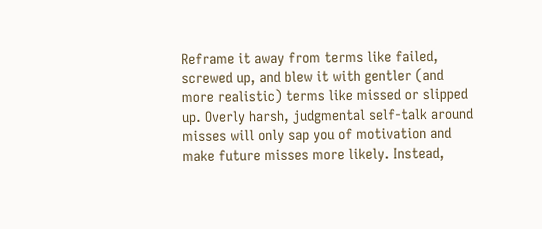Reframe it away from terms like failed, screwed up, and blew it with gentler (and more realistic) terms like missed or slipped up. Overly harsh, judgmental self-talk around misses will only sap you of motivation and make future misses more likely. Instead,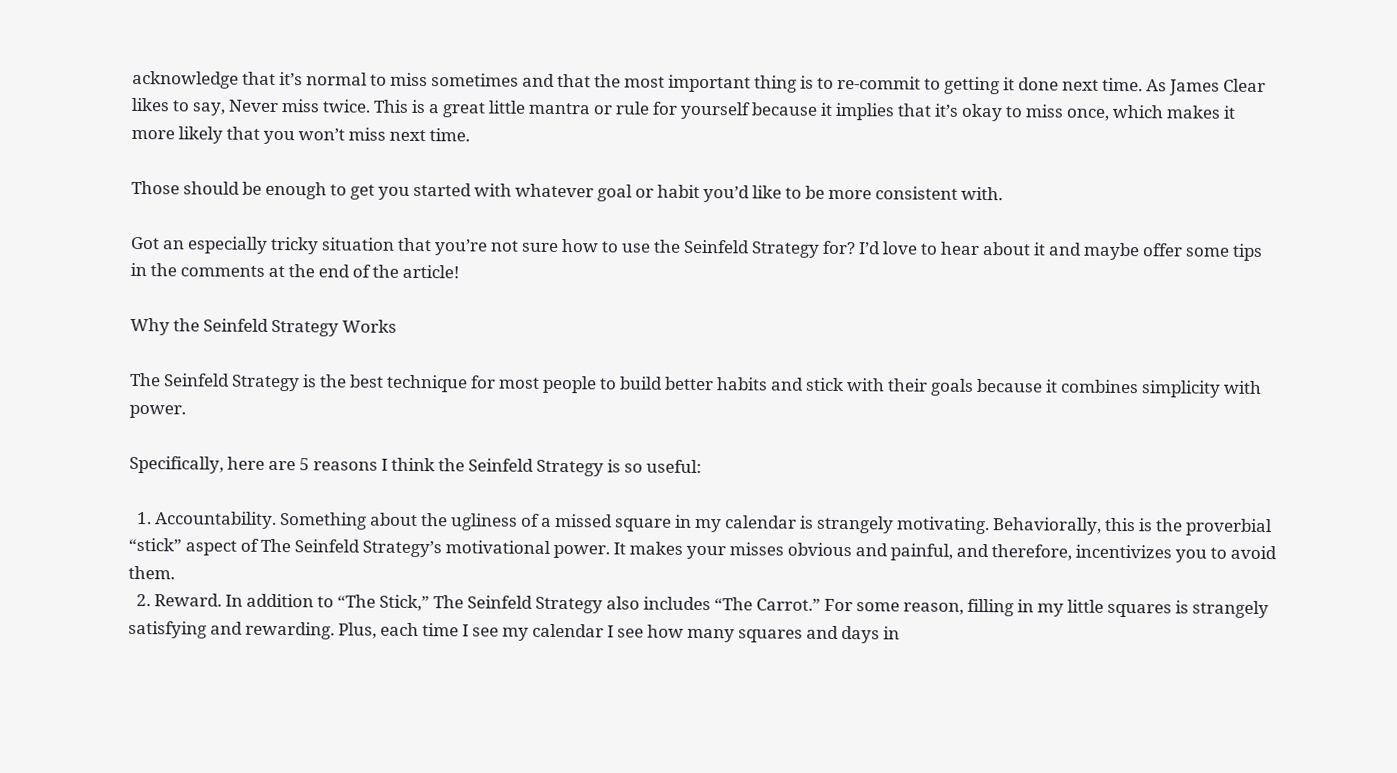acknowledge that it’s normal to miss sometimes and that the most important thing is to re-commit to getting it done next time. As James Clear likes to say, Never miss twice. This is a great little mantra or rule for yourself because it implies that it’s okay to miss once, which makes it more likely that you won’t miss next time.

Those should be enough to get you started with whatever goal or habit you’d like to be more consistent with.

Got an especially tricky situation that you’re not sure how to use the Seinfeld Strategy for? I’d love to hear about it and maybe offer some tips in the comments at the end of the article!

Why the Seinfeld Strategy Works

The Seinfeld Strategy is the best technique for most people to build better habits and stick with their goals because it combines simplicity with power.

Specifically, here are 5 reasons I think the Seinfeld Strategy is so useful:

  1. Accountability. Something about the ugliness of a missed square in my calendar is strangely motivating. Behaviorally, this is the proverbial “stick” aspect of The Seinfeld Strategy’s motivational power. It makes your misses obvious and painful, and therefore, incentivizes you to avoid them.
  2. Reward. In addition to “The Stick,” The Seinfeld Strategy also includes “The Carrot.” For some reason, filling in my little squares is strangely satisfying and rewarding. Plus, each time I see my calendar I see how many squares and days in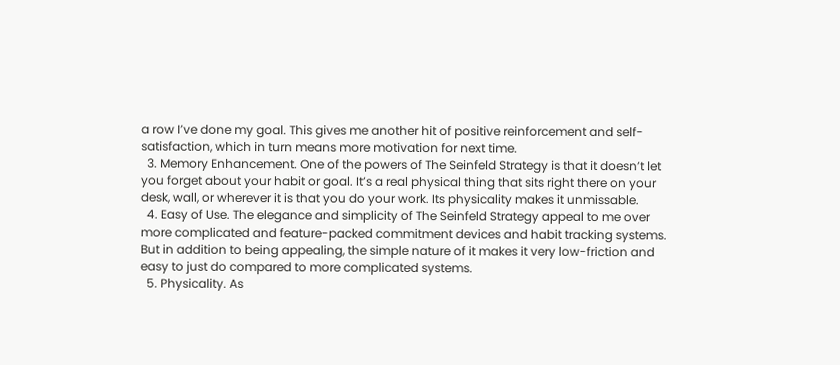a row I’ve done my goal. This gives me another hit of positive reinforcement and self-satisfaction, which in turn means more motivation for next time.
  3. Memory Enhancement. One of the powers of The Seinfeld Strategy is that it doesn’t let you forget about your habit or goal. It’s a real physical thing that sits right there on your desk, wall, or wherever it is that you do your work. Its physicality makes it unmissable.
  4. Easy of Use. The elegance and simplicity of The Seinfeld Strategy appeal to me over more complicated and feature-packed commitment devices and habit tracking systems. But in addition to being appealing, the simple nature of it makes it very low-friction and easy to just do compared to more complicated systems.
  5. Physicality. As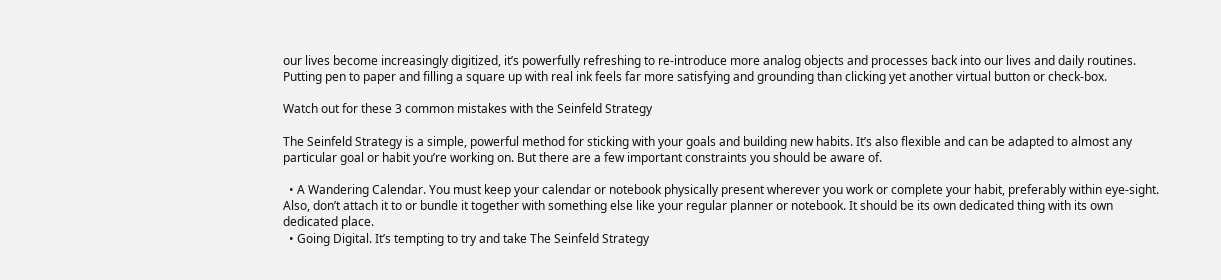our lives become increasingly digitized, it’s powerfully refreshing to re-introduce more analog objects and processes back into our lives and daily routines. Putting pen to paper and filling a square up with real ink feels far more satisfying and grounding than clicking yet another virtual button or check-box.

Watch out for these 3 common mistakes with the Seinfeld Strategy

The Seinfeld Strategy is a simple, powerful method for sticking with your goals and building new habits. It’s also flexible and can be adapted to almost any particular goal or habit you’re working on. But there are a few important constraints you should be aware of.

  • A Wandering Calendar. You must keep your calendar or notebook physically present wherever you work or complete your habit, preferably within eye-sight. Also, don’t attach it to or bundle it together with something else like your regular planner or notebook. It should be its own dedicated thing with its own dedicated place.
  • Going Digital. It’s tempting to try and take The Seinfeld Strategy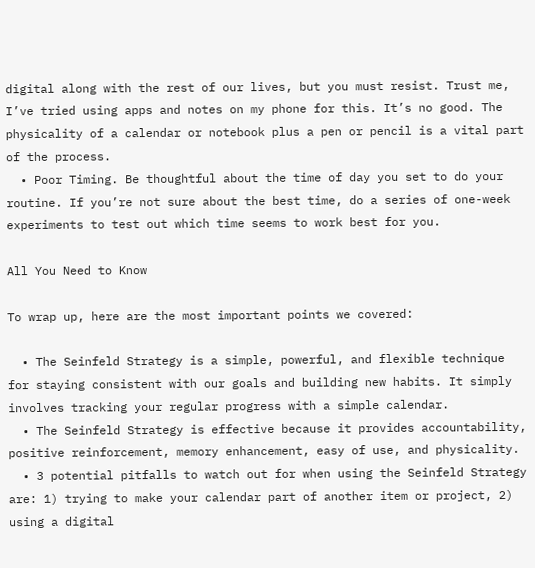digital along with the rest of our lives, but you must resist. Trust me, I’ve tried using apps and notes on my phone for this. It’s no good. The physicality of a calendar or notebook plus a pen or pencil is a vital part of the process.
  • Poor Timing. Be thoughtful about the time of day you set to do your routine. If you’re not sure about the best time, do a series of one-week experiments to test out which time seems to work best for you.

All You Need to Know

To wrap up, here are the most important points we covered:

  • The Seinfeld Strategy is a simple, powerful, and flexible technique for staying consistent with our goals and building new habits. It simply involves tracking your regular progress with a simple calendar.
  • The Seinfeld Strategy is effective because it provides accountability, positive reinforcement, memory enhancement, easy of use, and physicality.
  • 3 potential pitfalls to watch out for when using the Seinfeld Strategy are: 1) trying to make your calendar part of another item or project, 2) using a digital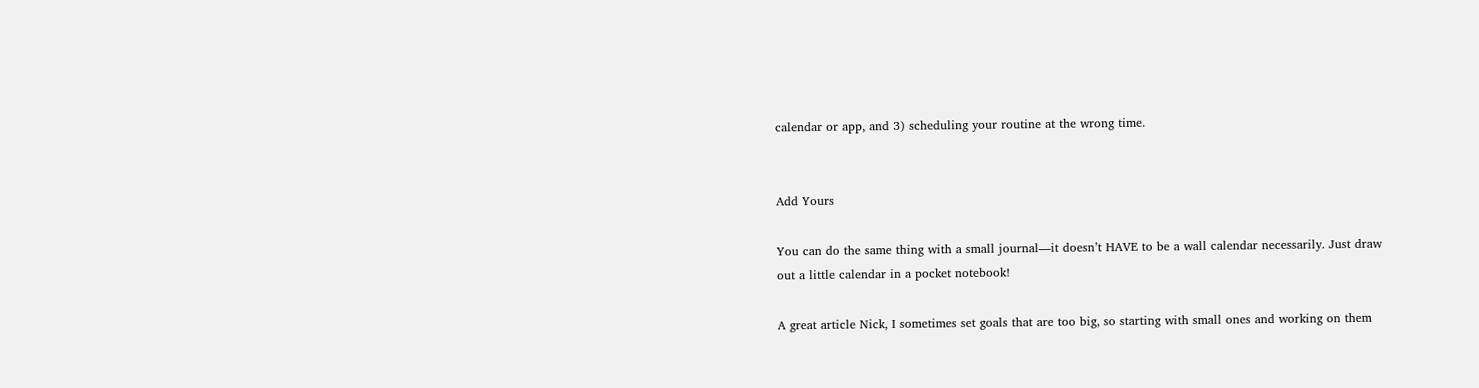calendar or app, and 3) scheduling your routine at the wrong time.


Add Yours

You can do the same thing with a small journal—it doesn’t HAVE to be a wall calendar necessarily. Just draw out a little calendar in a pocket notebook!

A great article Nick, I sometimes set goals that are too big, so starting with small ones and working on them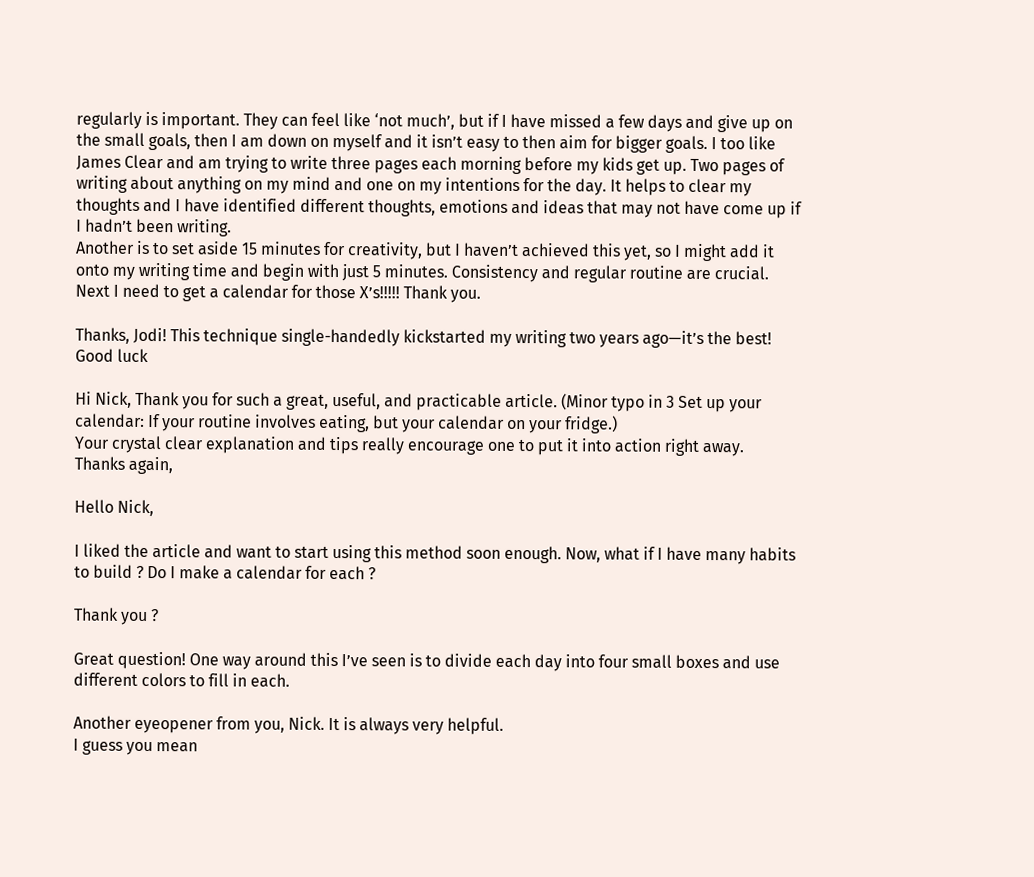regularly is important. They can feel like ‘not much’, but if I have missed a few days and give up on the small goals, then I am down on myself and it isn’t easy to then aim for bigger goals. I too like James Clear and am trying to write three pages each morning before my kids get up. Two pages of writing about anything on my mind and one on my intentions for the day. It helps to clear my thoughts and I have identified different thoughts, emotions and ideas that may not have come up if I hadn’t been writing.
Another is to set aside 15 minutes for creativity, but I haven’t achieved this yet, so I might add it onto my writing time and begin with just 5 minutes. Consistency and regular routine are crucial. Next I need to get a calendar for those X’s!!!!! Thank you.

Thanks, Jodi! This technique single-handedly kickstarted my writing two years ago—it’s the best! Good luck

Hi Nick, Thank you for such a great, useful, and practicable article. (Minor typo in 3 Set up your calendar: If your routine involves eating, but your calendar on your fridge.)
Your crystal clear explanation and tips really encourage one to put it into action right away.
Thanks again,

Hello Nick,

I liked the article and want to start using this method soon enough. Now, what if I have many habits to build ? Do I make a calendar for each ?

Thank you ?

Great question! One way around this I’ve seen is to divide each day into four small boxes and use different colors to fill in each.

Another eyeopener from you, Nick. It is always very helpful.
I guess you mean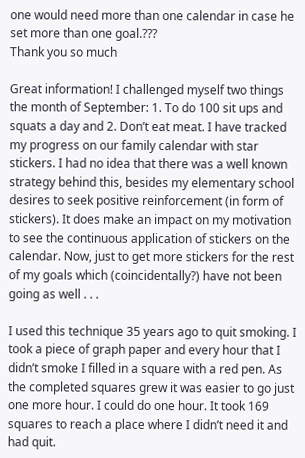one would need more than one calendar in case he set more than one goal.???
Thank you so much

Great information! I challenged myself two things the month of September: 1. To do 100 sit ups and squats a day and 2. Don’t eat meat. I have tracked my progress on our family calendar with star stickers. I had no idea that there was a well known strategy behind this, besides my elementary school desires to seek positive reinforcement (in form of stickers). It does make an impact on my motivation to see the continuous application of stickers on the calendar. Now, just to get more stickers for the rest of my goals which (coincidentally?) have not been going as well . . .

I used this technique 35 years ago to quit smoking. I took a piece of graph paper and every hour that I didn’t smoke I filled in a square with a red pen. As the completed squares grew it was easier to go just one more hour. I could do one hour. It took 169 squares to reach a place where I didn’t need it and had quit.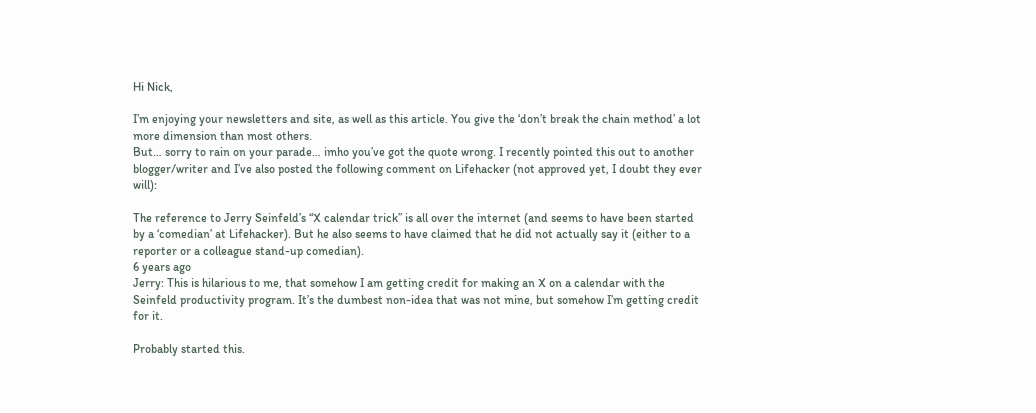Hi Nick,

I’m enjoying your newsletters and site, as well as this article. You give the ‘don’t break the chain method’ a lot more dimension than most others.
But… sorry to rain on your parade… imho you’ve got the quote wrong. I recently pointed this out to another blogger/writer and I’ve also posted the following comment on Lifehacker (not approved yet, I doubt they ever will):

The reference to Jerry Seinfeld’s “X calendar trick” is all over the internet (and seems to have been started by a ‘comedian’ at Lifehacker). But he also seems to have claimed that he did not actually say it (either to a reporter or a colleague stand-up comedian).
6 years ago
Jerry: This is hilarious to me, that somehow I am getting credit for making an X on a calendar with the Seinfeld productivity program. It’s the dumbest non-idea that was not mine, but somehow I’m getting credit for it.

Probably started this.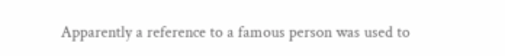Apparently a reference to a famous person was used to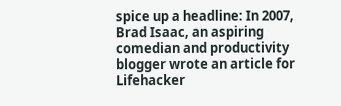spice up a headline: In 2007, Brad Isaac, an aspiring comedian and productivity blogger wrote an article for Lifehacker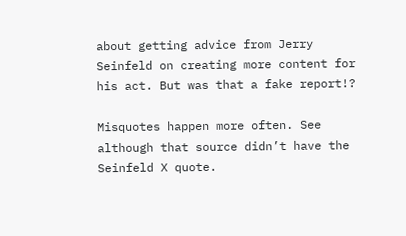about getting advice from Jerry Seinfeld on creating more content for his act. But was that a fake report!?

Misquotes happen more often. See although that source didn’t have the Seinfeld X quote.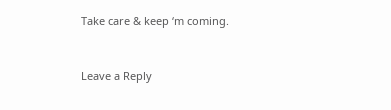Take care & keep ‘m coming.


Leave a Reply